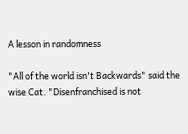A lesson in randomness

"All of the world isn't Backwards" said the wise Cat. "Disenfranchised is not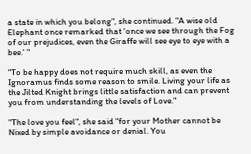a state in which you belong", she continued. "A wise old Elephant once remarked that 'once we see through the Fog of our prejudices, even the Giraffe will see eye to eye with a bee.' "

"To be happy does not require much skill, as even the Ignoramus finds some reason to smile. Living your life as the Jilted Knight brings little satisfaction and can prevent you from understanding the levels of Love."

"The love you feel", she said "for your Mother cannot be Nixed by simple avoidance or denial. You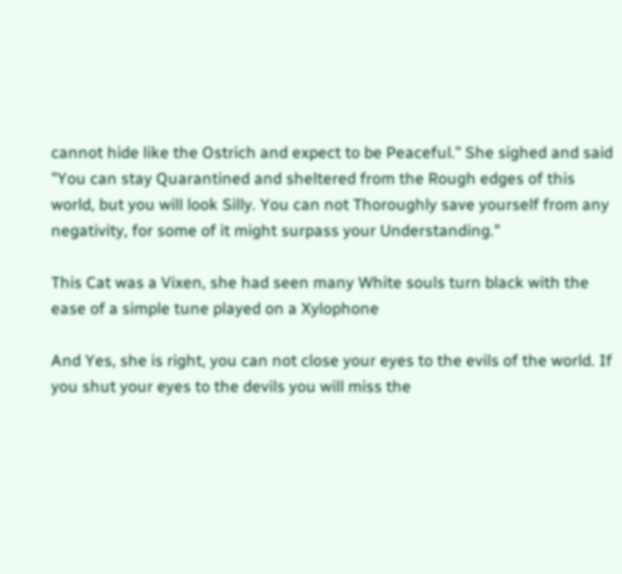cannot hide like the Ostrich and expect to be Peaceful." She sighed and said "You can stay Quarantined and sheltered from the Rough edges of this world, but you will look Silly. You can not Thoroughly save yourself from any negativity, for some of it might surpass your Understanding."

This Cat was a Vixen, she had seen many White souls turn black with the ease of a simple tune played on a Xylophone

And Yes, she is right, you can not close your eyes to the evils of the world. If you shut your eyes to the devils you will miss the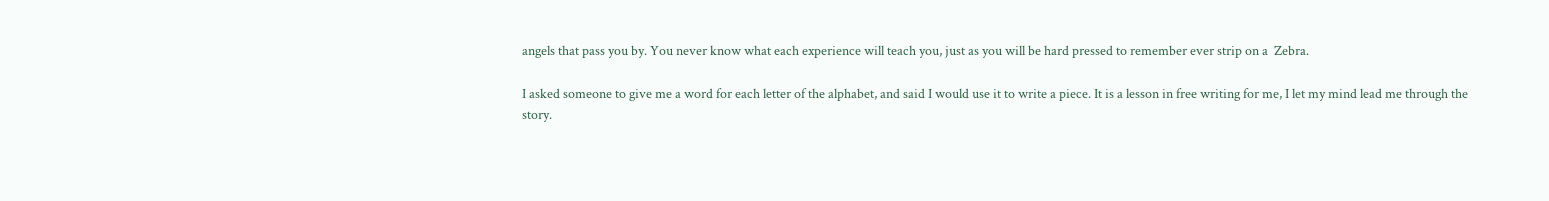angels that pass you by. You never know what each experience will teach you, just as you will be hard pressed to remember ever strip on a  Zebra.

I asked someone to give me a word for each letter of the alphabet, and said I would use it to write a piece. It is a lesson in free writing for me, I let my mind lead me through the story.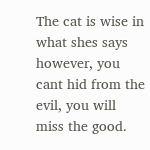The cat is wise in what shes says however, you cant hid from the evil, you will miss the good.